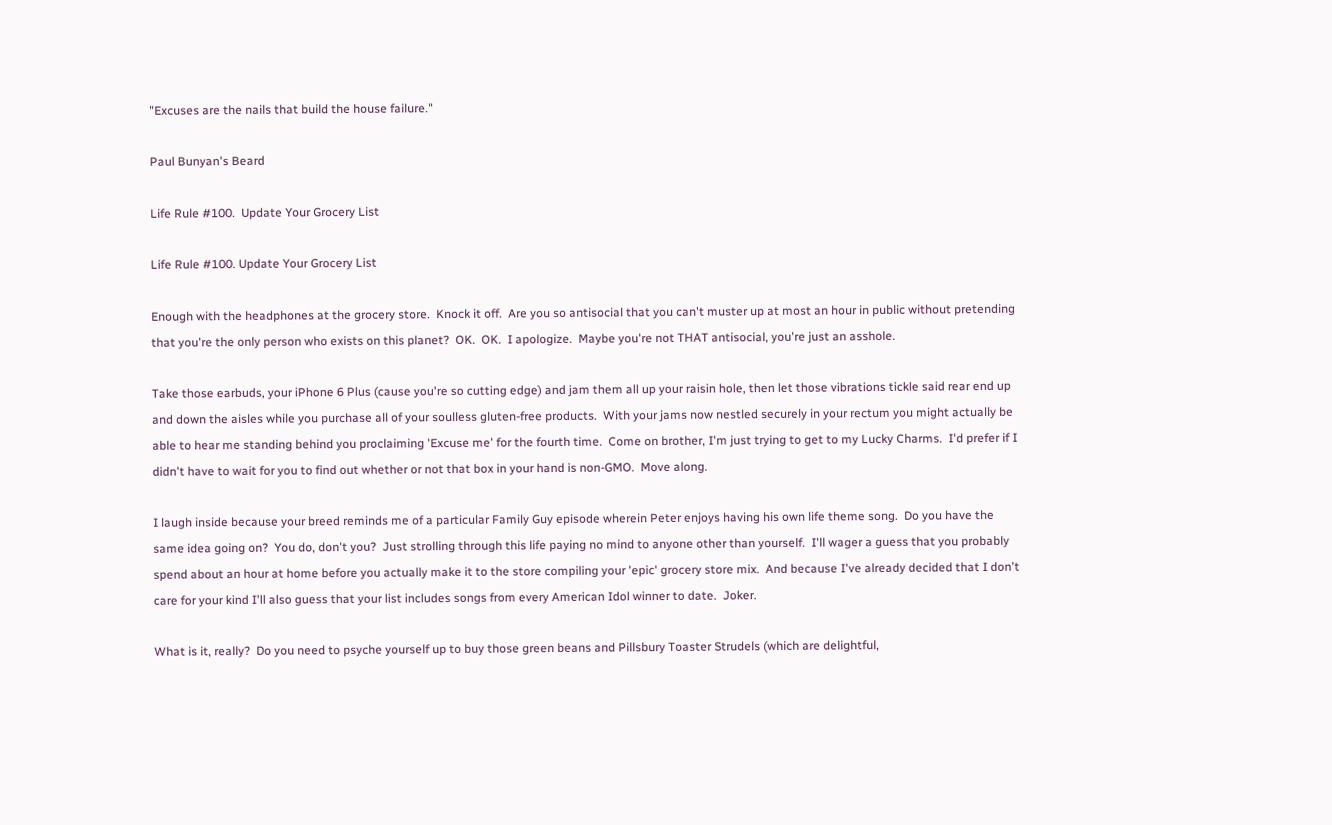"Excuses are the nails that build the house failure."

Paul Bunyan's Beard

Life Rule #100.  Update Your Grocery List

Life Rule #100. Update Your Grocery List

Enough with the headphones at the grocery store.  Knock it off.  Are you so antisocial that you can't muster up at most an hour in public without pretending that you're the only person who exists on this planet?  OK.  OK.  I apologize.  Maybe you're not THAT antisocial, you're just an asshole.

Take those earbuds, your iPhone 6 Plus (cause you're so cutting edge) and jam them all up your raisin hole, then let those vibrations tickle said rear end up and down the aisles while you purchase all of your soulless gluten-free products.  With your jams now nestled securely in your rectum you might actually be able to hear me standing behind you proclaiming 'Excuse me' for the fourth time.  Come on brother, I'm just trying to get to my Lucky Charms.  I'd prefer if I didn't have to wait for you to find out whether or not that box in your hand is non-GMO.  Move along.

I laugh inside because your breed reminds me of a particular Family Guy episode wherein Peter enjoys having his own life theme song.  Do you have the same idea going on?  You do, don't you?  Just strolling through this life paying no mind to anyone other than yourself.  I'll wager a guess that you probably spend about an hour at home before you actually make it to the store compiling your 'epic' grocery store mix.  And because I've already decided that I don't care for your kind I'll also guess that your list includes songs from every American Idol winner to date.  Joker.

What is it, really?  Do you need to psyche yourself up to buy those green beans and Pillsbury Toaster Strudels (which are delightful,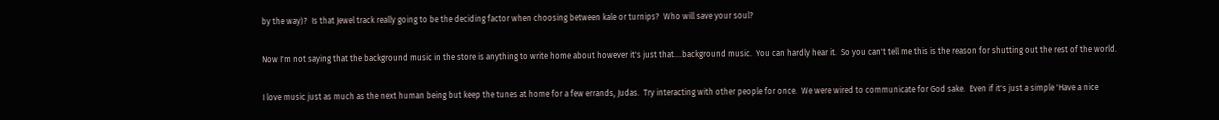by the way)?  Is that Jewel track really going to be the deciding factor when choosing between kale or turnips?  Who will save your soul?

Now I'm not saying that the background music in the store is anything to write home about however it's just that....background music.  You can hardly hear it.  So you can't tell me this is the reason for shutting out the rest of the world.

I love music just as much as the next human being but keep the tunes at home for a few errands, Judas.  Try interacting with other people for once.  We were wired to communicate for God sake.  Even if it's just a simple 'Have a nice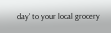day' to your local grocery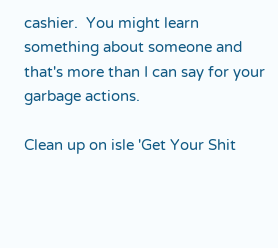cashier.  You might learn something about someone and that's more than I can say for your garbage actions.

Clean up on isle 'Get Your Shit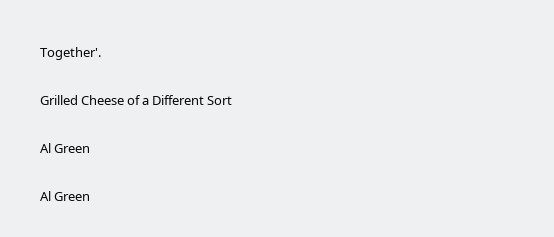Together'.

Grilled Cheese of a Different Sort

Al Green

Al Green